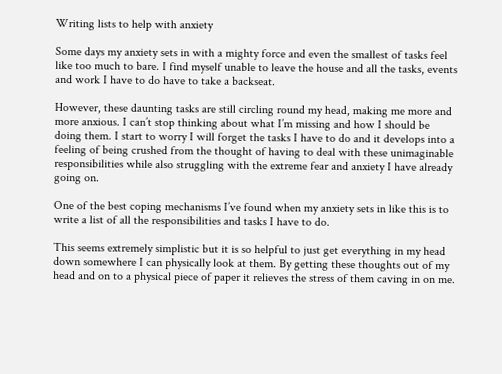Writing lists to help with anxiety

Some days my anxiety sets in with a mighty force and even the smallest of tasks feel like too much to bare. I find myself unable to leave the house and all the tasks, events and work I have to do have to take a backseat.

However, these daunting tasks are still circling round my head, making me more and more anxious. I can’t stop thinking about what I’m missing and how I should be doing them. I start to worry I will forget the tasks I have to do and it develops into a feeling of being crushed from the thought of having to deal with these unimaginable responsibilities while also struggling with the extreme fear and anxiety I have already going on.

One of the best coping mechanisms I’ve found when my anxiety sets in like this is to write a list of all the responsibilities and tasks I have to do.

This seems extremely simplistic but it is so helpful to just get everything in my head down somewhere I can physically look at them. By getting these thoughts out of my head and on to a physical piece of paper it relieves the stress of them caving in on me.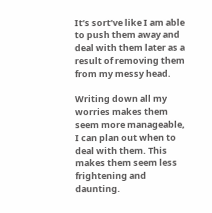It’s sort’ve like I am able to push them away and deal with them later as a result of removing them from my messy head.

Writing down all my worries makes them seem more manageable, I can plan out when to deal with them. This makes them seem less frightening and daunting.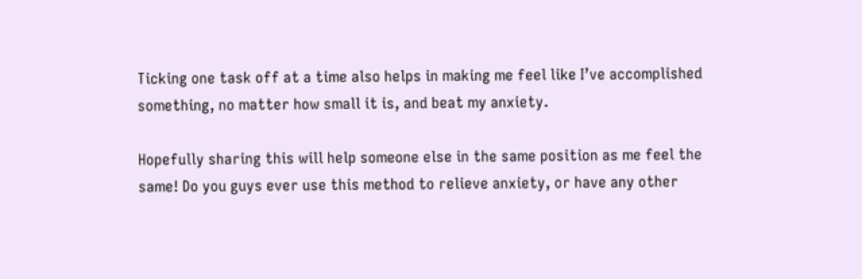Ticking one task off at a time also helps in making me feel like I’ve accomplished something, no matter how small it is, and beat my anxiety.

Hopefully sharing this will help someone else in the same position as me feel the same! Do you guys ever use this method to relieve anxiety, or have any other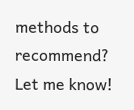methods to recommend? Let me know!